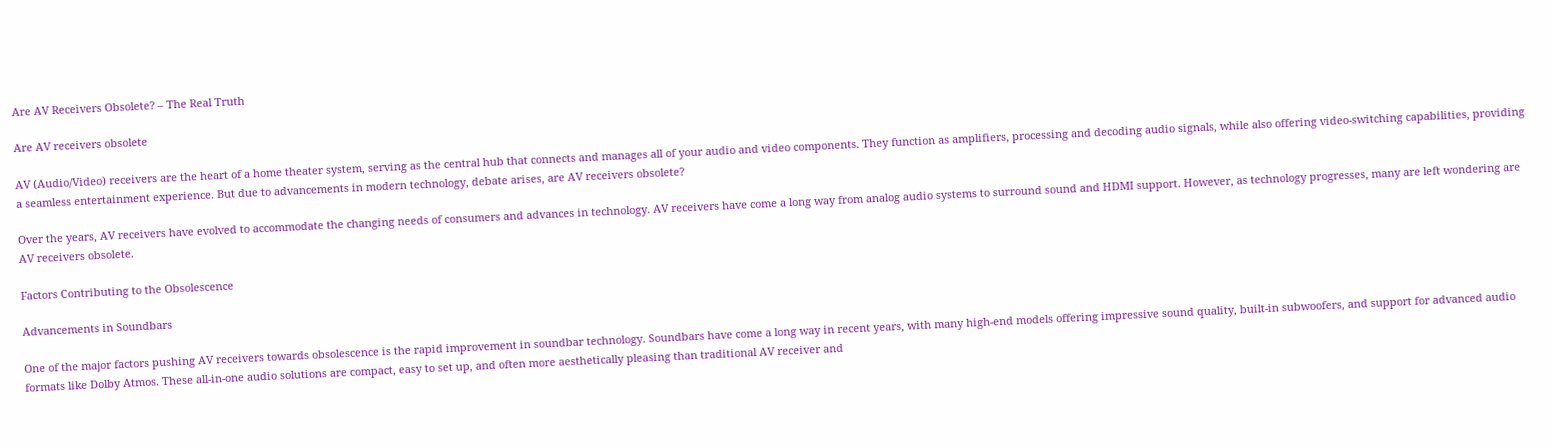Are AV Receivers Obsolete? – The Real Truth

Are AV receivers obsolete

AV (Audio/Video) receivers are the heart of a home theater system, serving as the central hub that connects and manages all of your audio and video components. They function as amplifiers, processing and decoding audio signals, while also offering video-switching capabilities, providing a seamless entertainment experience. But due to advancements in modern technology, debate arises, are AV receivers obsolete?

Over the years, AV receivers have evolved to accommodate the changing needs of consumers and advances in technology. AV receivers have come a long way from analog audio systems to surround sound and HDMI support. However, as technology progresses, many are left wondering are AV receivers obsolete.

Factors Contributing to the Obsolescence

Advancements in Soundbars

One of the major factors pushing AV receivers towards obsolescence is the rapid improvement in soundbar technology. Soundbars have come a long way in recent years, with many high-end models offering impressive sound quality, built-in subwoofers, and support for advanced audio formats like Dolby Atmos. These all-in-one audio solutions are compact, easy to set up, and often more aesthetically pleasing than traditional AV receiver and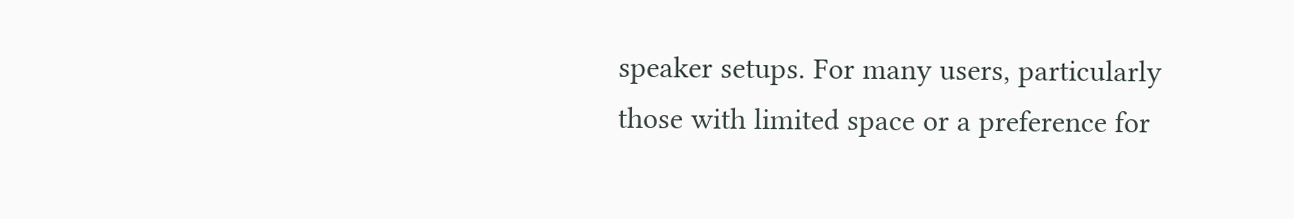speaker setups. For many users, particularly those with limited space or a preference for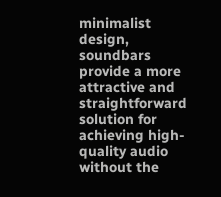minimalist design, soundbars provide a more attractive and straightforward solution for achieving high-quality audio without the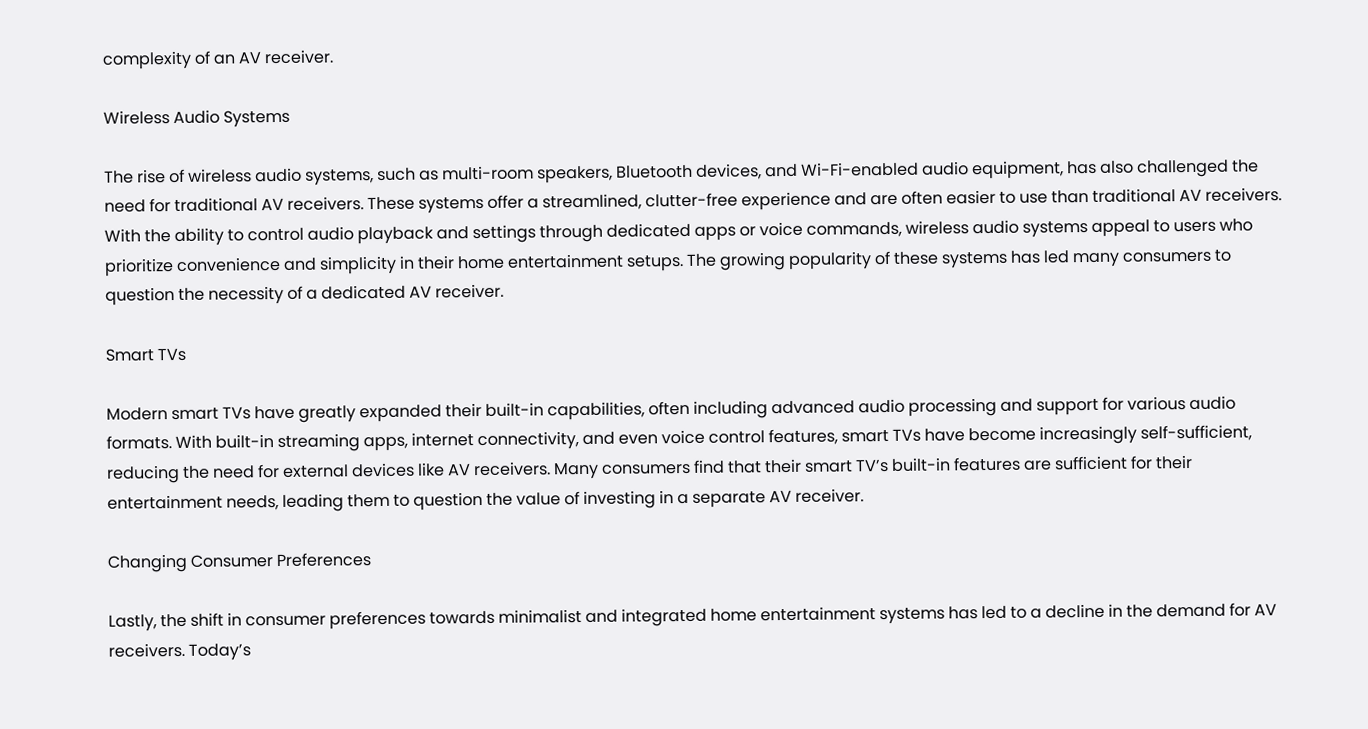complexity of an AV receiver.

Wireless Audio Systems

The rise of wireless audio systems, such as multi-room speakers, Bluetooth devices, and Wi-Fi-enabled audio equipment, has also challenged the need for traditional AV receivers. These systems offer a streamlined, clutter-free experience and are often easier to use than traditional AV receivers. With the ability to control audio playback and settings through dedicated apps or voice commands, wireless audio systems appeal to users who prioritize convenience and simplicity in their home entertainment setups. The growing popularity of these systems has led many consumers to question the necessity of a dedicated AV receiver.

Smart TVs

Modern smart TVs have greatly expanded their built-in capabilities, often including advanced audio processing and support for various audio formats. With built-in streaming apps, internet connectivity, and even voice control features, smart TVs have become increasingly self-sufficient, reducing the need for external devices like AV receivers. Many consumers find that their smart TV’s built-in features are sufficient for their entertainment needs, leading them to question the value of investing in a separate AV receiver.

Changing Consumer Preferences

Lastly, the shift in consumer preferences towards minimalist and integrated home entertainment systems has led to a decline in the demand for AV receivers. Today’s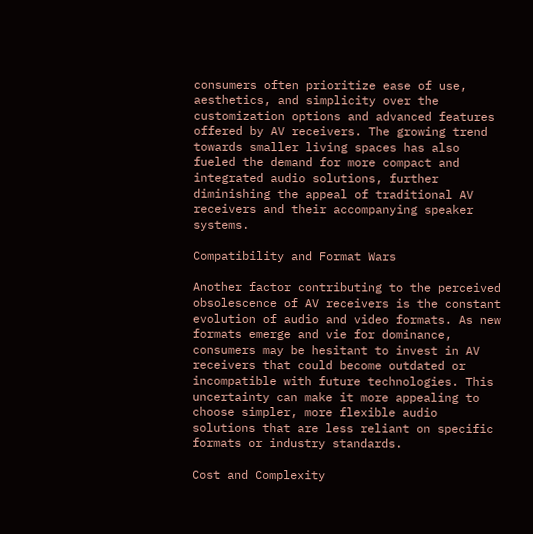consumers often prioritize ease of use, aesthetics, and simplicity over the customization options and advanced features offered by AV receivers. The growing trend towards smaller living spaces has also fueled the demand for more compact and integrated audio solutions, further diminishing the appeal of traditional AV receivers and their accompanying speaker systems.

Compatibility and Format Wars

Another factor contributing to the perceived obsolescence of AV receivers is the constant evolution of audio and video formats. As new formats emerge and vie for dominance, consumers may be hesitant to invest in AV receivers that could become outdated or incompatible with future technologies. This uncertainty can make it more appealing to choose simpler, more flexible audio solutions that are less reliant on specific formats or industry standards.

Cost and Complexity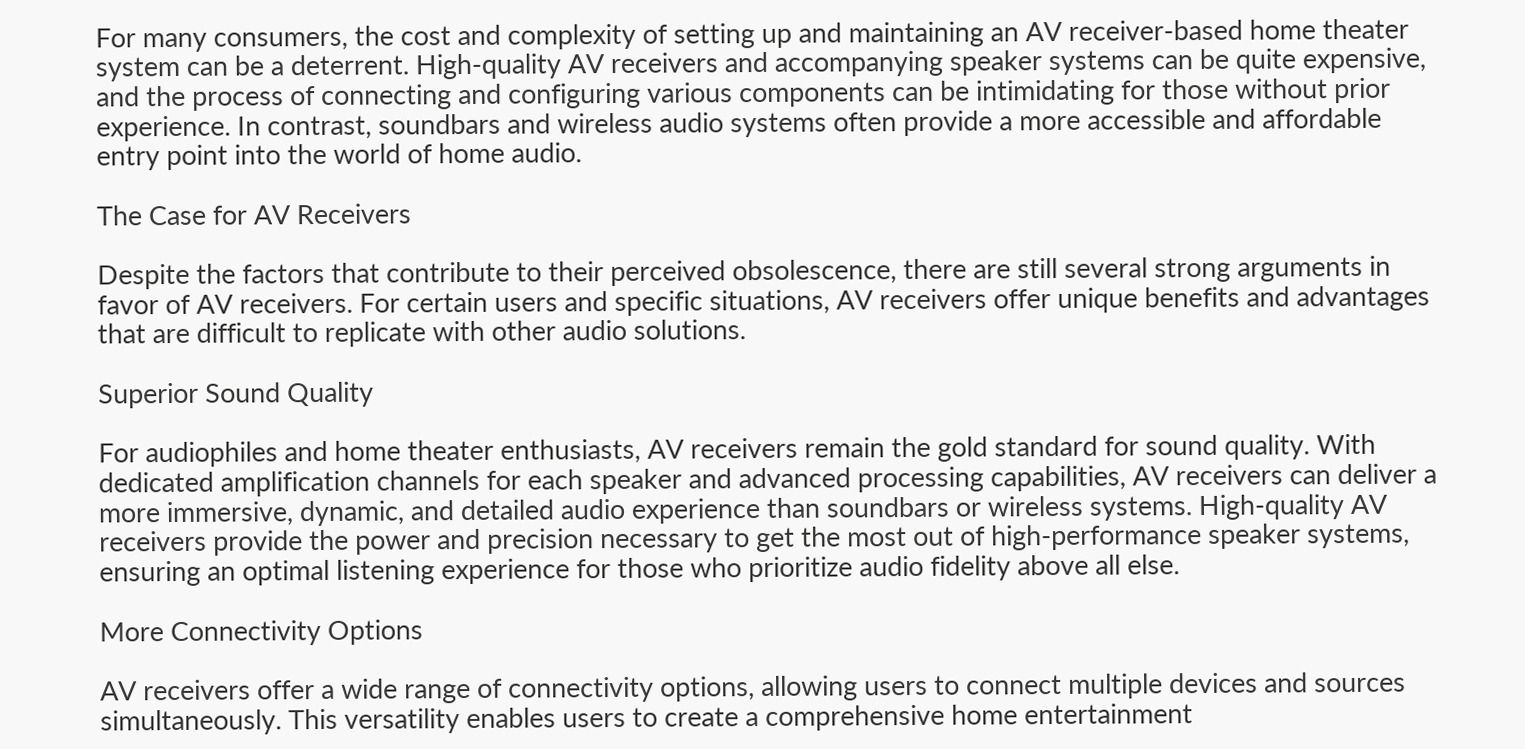For many consumers, the cost and complexity of setting up and maintaining an AV receiver-based home theater system can be a deterrent. High-quality AV receivers and accompanying speaker systems can be quite expensive, and the process of connecting and configuring various components can be intimidating for those without prior experience. In contrast, soundbars and wireless audio systems often provide a more accessible and affordable entry point into the world of home audio.

The Case for AV Receivers

Despite the factors that contribute to their perceived obsolescence, there are still several strong arguments in favor of AV receivers. For certain users and specific situations, AV receivers offer unique benefits and advantages that are difficult to replicate with other audio solutions.

Superior Sound Quality

For audiophiles and home theater enthusiasts, AV receivers remain the gold standard for sound quality. With dedicated amplification channels for each speaker and advanced processing capabilities, AV receivers can deliver a more immersive, dynamic, and detailed audio experience than soundbars or wireless systems. High-quality AV receivers provide the power and precision necessary to get the most out of high-performance speaker systems, ensuring an optimal listening experience for those who prioritize audio fidelity above all else.

More Connectivity Options

AV receivers offer a wide range of connectivity options, allowing users to connect multiple devices and sources simultaneously. This versatility enables users to create a comprehensive home entertainment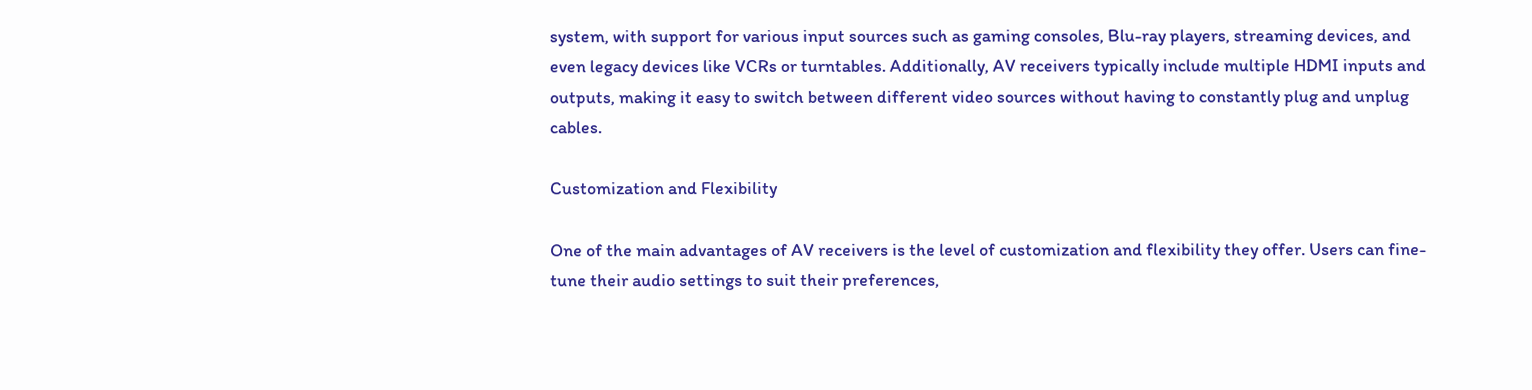system, with support for various input sources such as gaming consoles, Blu-ray players, streaming devices, and even legacy devices like VCRs or turntables. Additionally, AV receivers typically include multiple HDMI inputs and outputs, making it easy to switch between different video sources without having to constantly plug and unplug cables.

Customization and Flexibility

One of the main advantages of AV receivers is the level of customization and flexibility they offer. Users can fine-tune their audio settings to suit their preferences,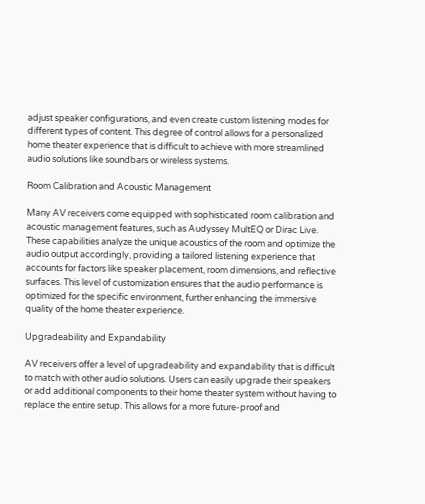adjust speaker configurations, and even create custom listening modes for different types of content. This degree of control allows for a personalized home theater experience that is difficult to achieve with more streamlined audio solutions like soundbars or wireless systems.

Room Calibration and Acoustic Management

Many AV receivers come equipped with sophisticated room calibration and acoustic management features, such as Audyssey MultEQ or Dirac Live. These capabilities analyze the unique acoustics of the room and optimize the audio output accordingly, providing a tailored listening experience that accounts for factors like speaker placement, room dimensions, and reflective surfaces. This level of customization ensures that the audio performance is optimized for the specific environment, further enhancing the immersive quality of the home theater experience.

Upgradeability and Expandability

AV receivers offer a level of upgradeability and expandability that is difficult to match with other audio solutions. Users can easily upgrade their speakers or add additional components to their home theater system without having to replace the entire setup. This allows for a more future-proof and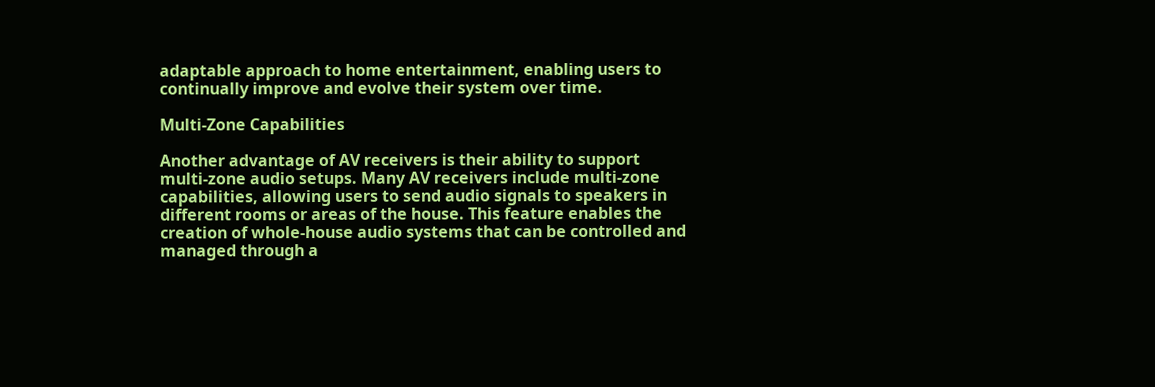adaptable approach to home entertainment, enabling users to continually improve and evolve their system over time.

Multi-Zone Capabilities

Another advantage of AV receivers is their ability to support multi-zone audio setups. Many AV receivers include multi-zone capabilities, allowing users to send audio signals to speakers in different rooms or areas of the house. This feature enables the creation of whole-house audio systems that can be controlled and managed through a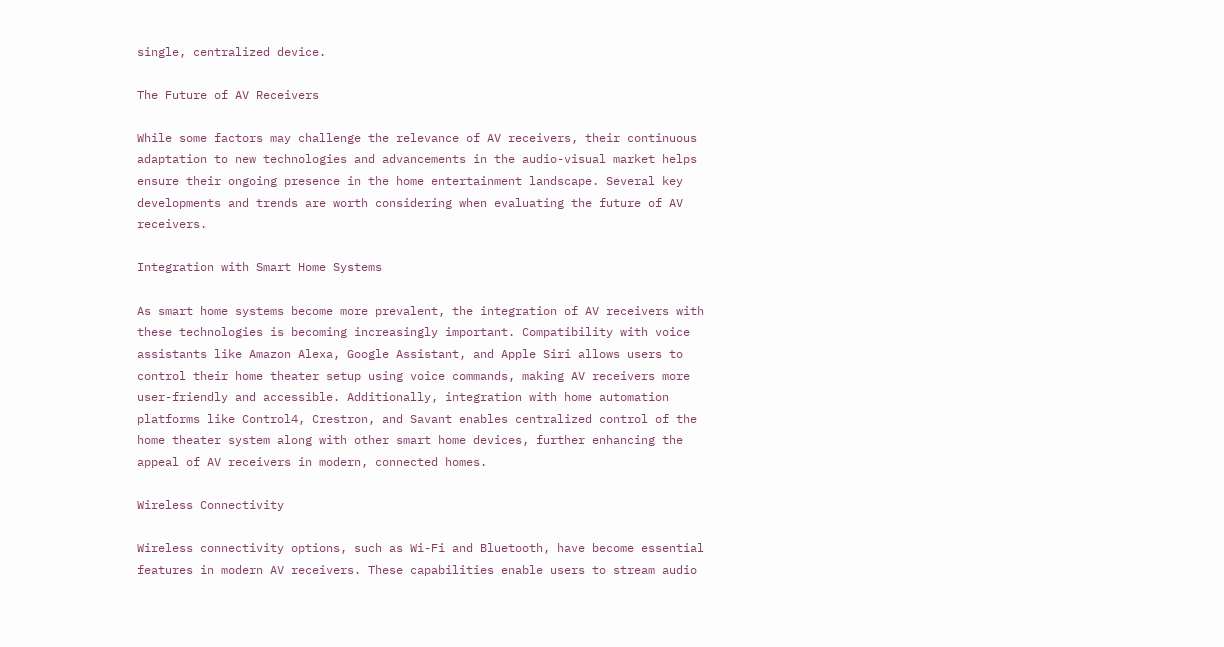single, centralized device.

The Future of AV Receivers

While some factors may challenge the relevance of AV receivers, their continuous adaptation to new technologies and advancements in the audio-visual market helps ensure their ongoing presence in the home entertainment landscape. Several key developments and trends are worth considering when evaluating the future of AV receivers.

Integration with Smart Home Systems

As smart home systems become more prevalent, the integration of AV receivers with these technologies is becoming increasingly important. Compatibility with voice assistants like Amazon Alexa, Google Assistant, and Apple Siri allows users to control their home theater setup using voice commands, making AV receivers more user-friendly and accessible. Additionally, integration with home automation platforms like Control4, Crestron, and Savant enables centralized control of the home theater system along with other smart home devices, further enhancing the appeal of AV receivers in modern, connected homes.

Wireless Connectivity

Wireless connectivity options, such as Wi-Fi and Bluetooth, have become essential features in modern AV receivers. These capabilities enable users to stream audio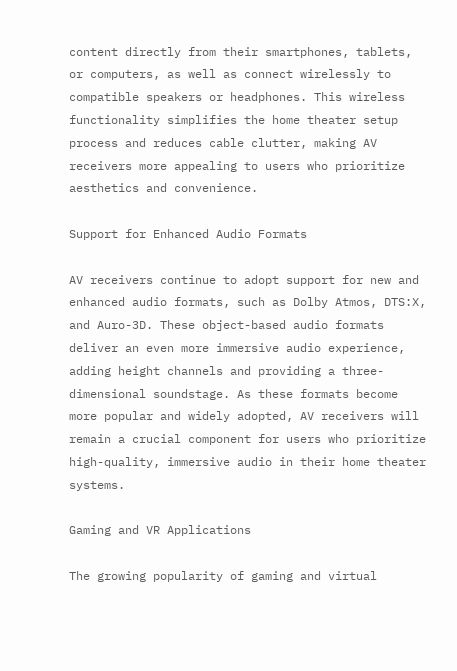content directly from their smartphones, tablets, or computers, as well as connect wirelessly to compatible speakers or headphones. This wireless functionality simplifies the home theater setup process and reduces cable clutter, making AV receivers more appealing to users who prioritize aesthetics and convenience.

Support for Enhanced Audio Formats

AV receivers continue to adopt support for new and enhanced audio formats, such as Dolby Atmos, DTS:X, and Auro-3D. These object-based audio formats deliver an even more immersive audio experience, adding height channels and providing a three-dimensional soundstage. As these formats become more popular and widely adopted, AV receivers will remain a crucial component for users who prioritize high-quality, immersive audio in their home theater systems.

Gaming and VR Applications

The growing popularity of gaming and virtual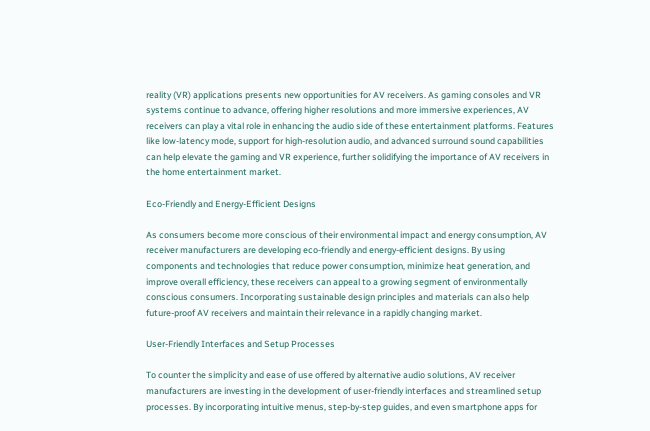reality (VR) applications presents new opportunities for AV receivers. As gaming consoles and VR systems continue to advance, offering higher resolutions and more immersive experiences, AV receivers can play a vital role in enhancing the audio side of these entertainment platforms. Features like low-latency mode, support for high-resolution audio, and advanced surround sound capabilities can help elevate the gaming and VR experience, further solidifying the importance of AV receivers in the home entertainment market.

Eco-Friendly and Energy-Efficient Designs

As consumers become more conscious of their environmental impact and energy consumption, AV receiver manufacturers are developing eco-friendly and energy-efficient designs. By using components and technologies that reduce power consumption, minimize heat generation, and improve overall efficiency, these receivers can appeal to a growing segment of environmentally conscious consumers. Incorporating sustainable design principles and materials can also help future-proof AV receivers and maintain their relevance in a rapidly changing market.

User-Friendly Interfaces and Setup Processes

To counter the simplicity and ease of use offered by alternative audio solutions, AV receiver manufacturers are investing in the development of user-friendly interfaces and streamlined setup processes. By incorporating intuitive menus, step-by-step guides, and even smartphone apps for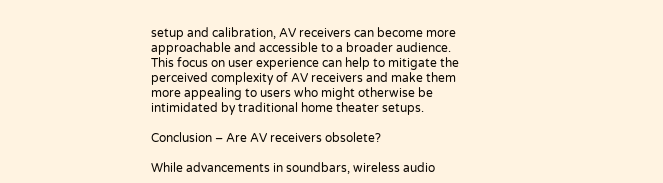setup and calibration, AV receivers can become more approachable and accessible to a broader audience. This focus on user experience can help to mitigate the perceived complexity of AV receivers and make them more appealing to users who might otherwise be intimidated by traditional home theater setups.

Conclusion – Are AV receivers obsolete?

While advancements in soundbars, wireless audio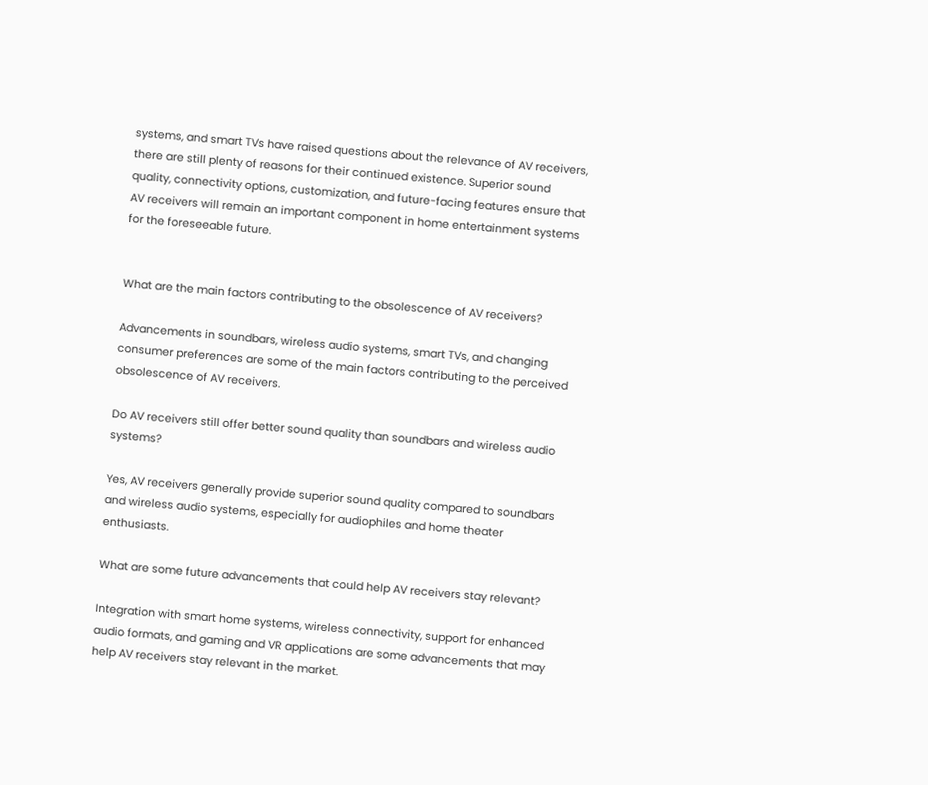systems, and smart TVs have raised questions about the relevance of AV receivers, there are still plenty of reasons for their continued existence. Superior sound quality, connectivity options, customization, and future-facing features ensure that AV receivers will remain an important component in home entertainment systems for the foreseeable future.


What are the main factors contributing to the obsolescence of AV receivers?

Advancements in soundbars, wireless audio systems, smart TVs, and changing consumer preferences are some of the main factors contributing to the perceived obsolescence of AV receivers.

Do AV receivers still offer better sound quality than soundbars and wireless audio systems?

Yes, AV receivers generally provide superior sound quality compared to soundbars and wireless audio systems, especially for audiophiles and home theater enthusiasts.

What are some future advancements that could help AV receivers stay relevant?

Integration with smart home systems, wireless connectivity, support for enhanced audio formats, and gaming and VR applications are some advancements that may help AV receivers stay relevant in the market.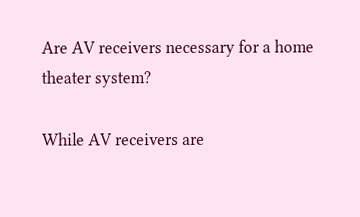Are AV receivers necessary for a home theater system?

While AV receivers are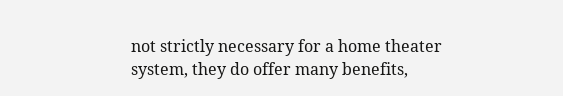not strictly necessary for a home theater system, they do offer many benefits,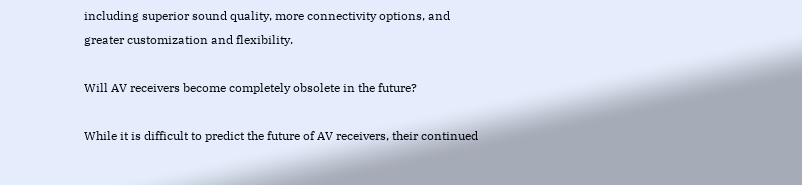including superior sound quality, more connectivity options, and greater customization and flexibility.

Will AV receivers become completely obsolete in the future?

While it is difficult to predict the future of AV receivers, their continued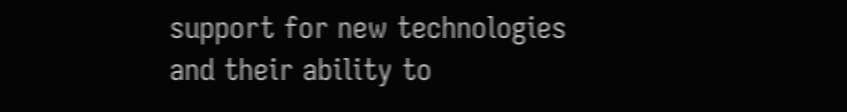support for new technologies and their ability to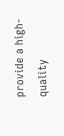provide a high-quality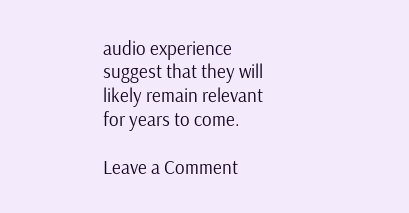audio experience suggest that they will likely remain relevant for years to come.

Leave a Comment